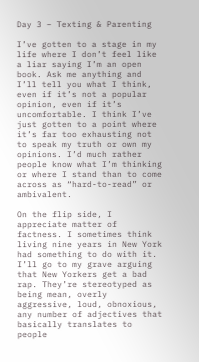Day 3 – Texting & Parenting

I’ve gotten to a stage in my life where I don’t feel like a liar saying I’m an open book. Ask me anything and I’ll tell you what I think, even if it’s not a popular opinion, even if it’s uncomfortable. I think I’ve just gotten to a point where it’s far too exhausting not to speak my truth or own my opinions. I’d much rather people know what I’m thinking or where I stand than to come across as “hard-to-read” or ambivalent.

On the flip side, I appreciate matter of factness. I sometimes think living nine years in New York had something to do with it. I’ll go to my grave arguing that New Yorkers get a bad rap. They’re stereotyped as being mean, overly aggressive, loud, obnoxious, any number of adjectives that basically translates to people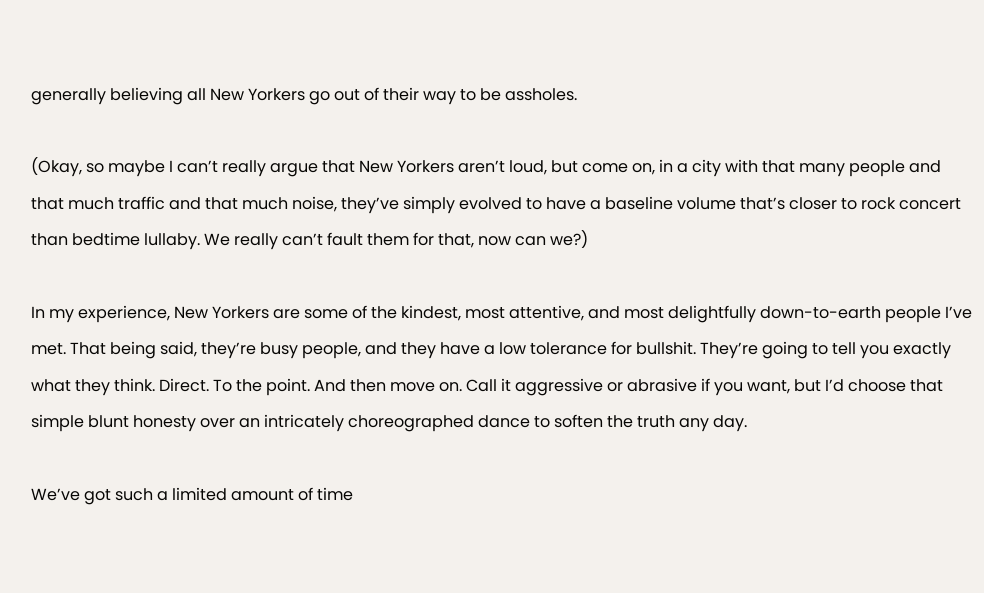generally believing all New Yorkers go out of their way to be assholes.

(Okay, so maybe I can’t really argue that New Yorkers aren’t loud, but come on, in a city with that many people and that much traffic and that much noise, they’ve simply evolved to have a baseline volume that’s closer to rock concert than bedtime lullaby. We really can’t fault them for that, now can we?)

In my experience, New Yorkers are some of the kindest, most attentive, and most delightfully down-to-earth people I’ve met. That being said, they’re busy people, and they have a low tolerance for bullshit. They’re going to tell you exactly what they think. Direct. To the point. And then move on. Call it aggressive or abrasive if you want, but I’d choose that simple blunt honesty over an intricately choreographed dance to soften the truth any day.

We’ve got such a limited amount of time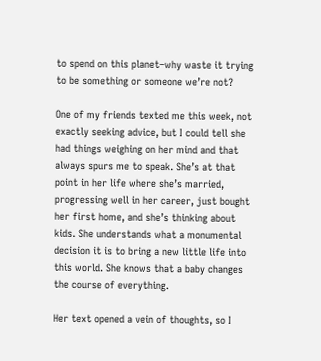to spend on this planet–why waste it trying to be something or someone we’re not?

One of my friends texted me this week, not exactly seeking advice, but I could tell she had things weighing on her mind and that always spurs me to speak. She’s at that point in her life where she’s married, progressing well in her career, just bought her first home, and she’s thinking about kids. She understands what a monumental decision it is to bring a new little life into this world. She knows that a baby changes the course of everything.

Her text opened a vein of thoughts, so I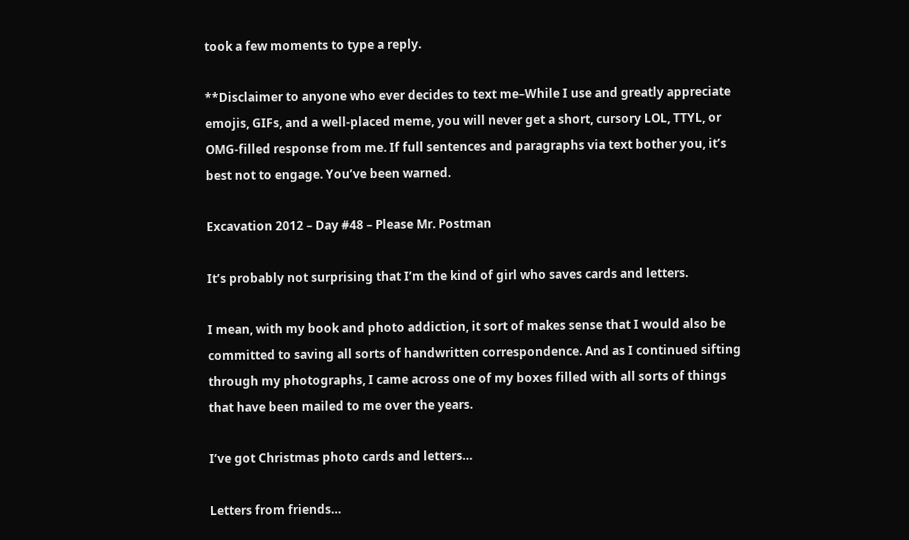took a few moments to type a reply.

**Disclaimer to anyone who ever decides to text me–While I use and greatly appreciate emojis, GIFs, and a well-placed meme, you will never get a short, cursory LOL, TTYL, or OMG-filled response from me. If full sentences and paragraphs via text bother you, it’s best not to engage. You’ve been warned.

Excavation 2012 – Day #48 – Please Mr. Postman

It’s probably not surprising that I’m the kind of girl who saves cards and letters.

I mean, with my book and photo addiction, it sort of makes sense that I would also be committed to saving all sorts of handwritten correspondence. And as I continued sifting through my photographs, I came across one of my boxes filled with all sorts of things that have been mailed to me over the years.

I’ve got Christmas photo cards and letters…

Letters from friends…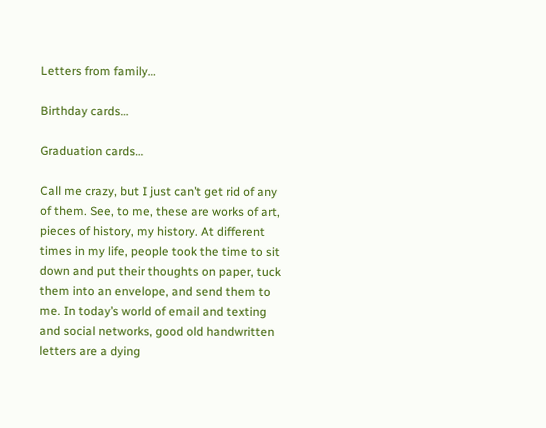Letters from family…

Birthday cards…

Graduation cards…

Call me crazy, but I just can’t get rid of any of them. See, to me, these are works of art, pieces of history, my history. At different times in my life, people took the time to sit down and put their thoughts on paper, tuck them into an envelope, and send them to me. In today’s world of email and texting and social networks, good old handwritten letters are a dying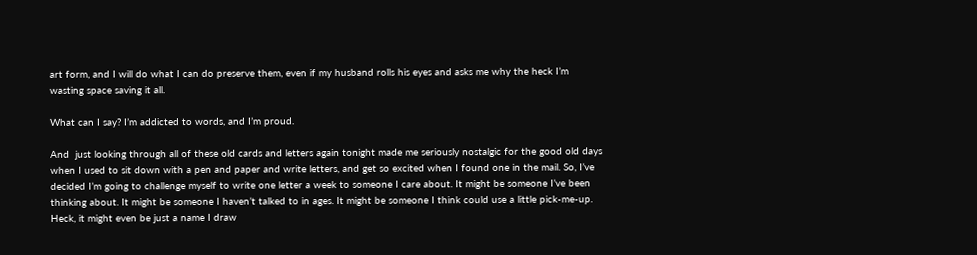art form, and I will do what I can do preserve them, even if my husband rolls his eyes and asks me why the heck I’m wasting space saving it all.

What can I say? I’m addicted to words, and I’m proud.

And  just looking through all of these old cards and letters again tonight made me seriously nostalgic for the good old days when I used to sit down with a pen and paper and write letters, and get so excited when I found one in the mail. So, I’ve decided I’m going to challenge myself to write one letter a week to someone I care about. It might be someone I’ve been thinking about. It might be someone I haven’t talked to in ages. It might be someone I think could use a little pick-me-up. Heck, it might even be just a name I draw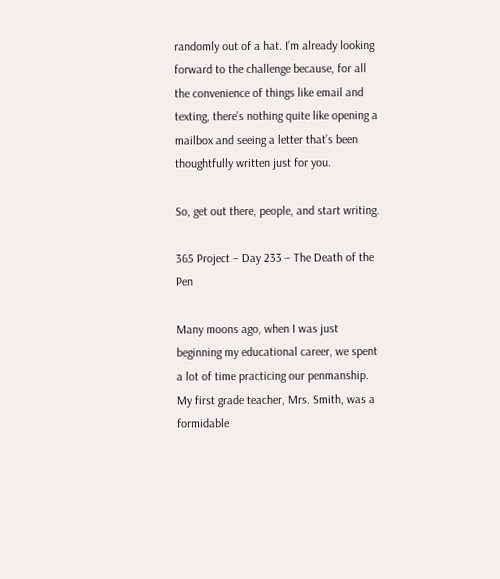randomly out of a hat. I’m already looking forward to the challenge because, for all the convenience of things like email and texting, there’s nothing quite like opening a mailbox and seeing a letter that’s been thoughtfully written just for you.

So, get out there, people, and start writing.

365 Project – Day 233 – The Death of the Pen

Many moons ago, when I was just beginning my educational career, we spent a lot of time practicing our penmanship. My first grade teacher, Mrs. Smith, was a formidable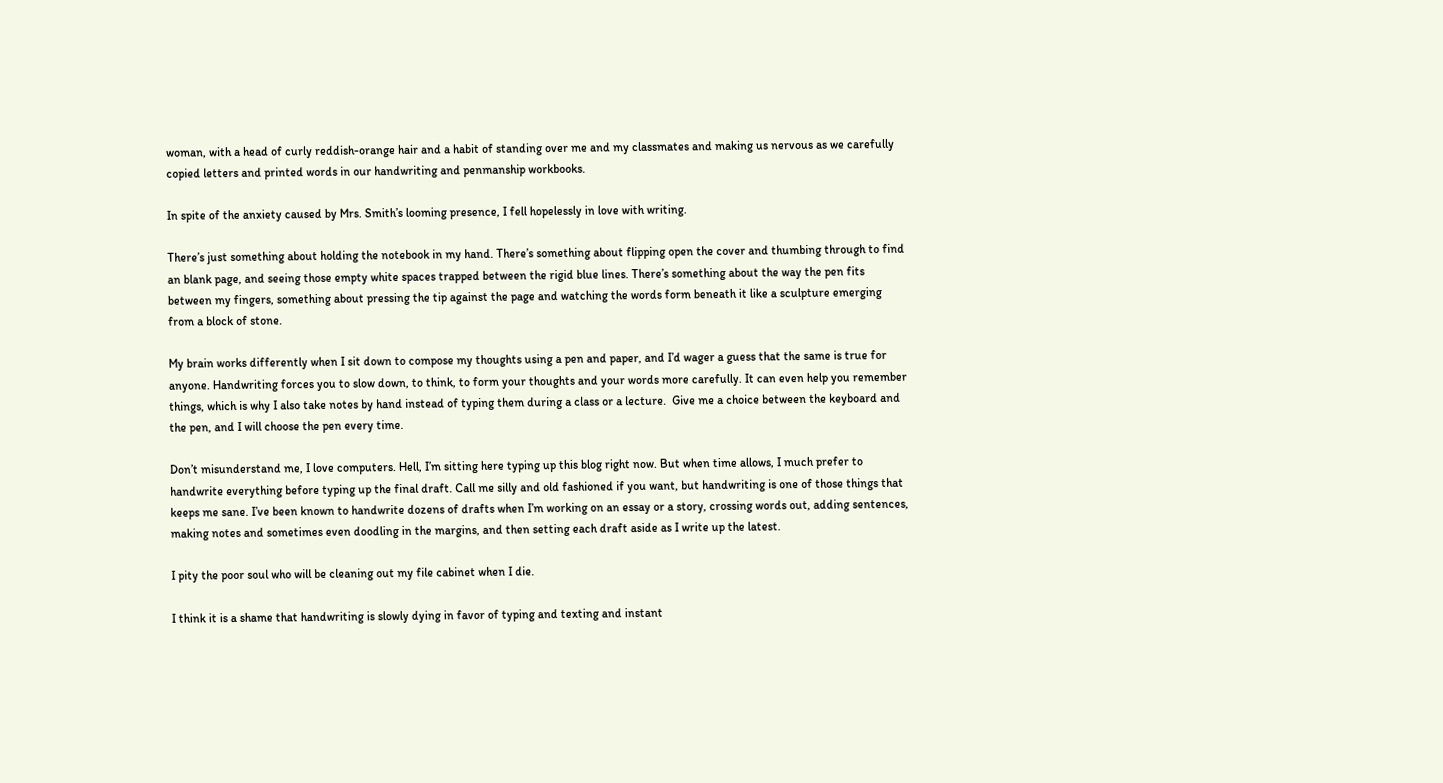woman, with a head of curly reddish-orange hair and a habit of standing over me and my classmates and making us nervous as we carefully copied letters and printed words in our handwriting and penmanship workbooks.

In spite of the anxiety caused by Mrs. Smith’s looming presence, I fell hopelessly in love with writing.

There’s just something about holding the notebook in my hand. There’s something about flipping open the cover and thumbing through to find an blank page, and seeing those empty white spaces trapped between the rigid blue lines. There’s something about the way the pen fits between my fingers, something about pressing the tip against the page and watching the words form beneath it like a sculpture emerging from a block of stone.

My brain works differently when I sit down to compose my thoughts using a pen and paper, and I’d wager a guess that the same is true for anyone. Handwriting forces you to slow down, to think, to form your thoughts and your words more carefully. It can even help you remember things, which is why I also take notes by hand instead of typing them during a class or a lecture.  Give me a choice between the keyboard and the pen, and I will choose the pen every time.

Don’t misunderstand me, I love computers. Hell, I’m sitting here typing up this blog right now. But when time allows, I much prefer to handwrite everything before typing up the final draft. Call me silly and old fashioned if you want, but handwriting is one of those things that keeps me sane. I’ve been known to handwrite dozens of drafts when I’m working on an essay or a story, crossing words out, adding sentences, making notes and sometimes even doodling in the margins, and then setting each draft aside as I write up the latest.

I pity the poor soul who will be cleaning out my file cabinet when I die.

I think it is a shame that handwriting is slowly dying in favor of typing and texting and instant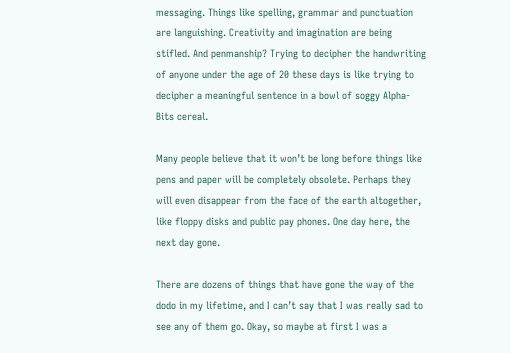messaging. Things like spelling, grammar and punctuation are languishing. Creativity and imagination are being stifled. And penmanship? Trying to decipher the handwriting of anyone under the age of 20 these days is like trying to decipher a meaningful sentence in a bowl of soggy Alpha-Bits cereal.

Many people believe that it won’t be long before things like pens and paper will be completely obsolete. Perhaps they will even disappear from the face of the earth altogether, like floppy disks and public pay phones. One day here, the next day gone.

There are dozens of things that have gone the way of the dodo in my lifetime, and I can’t say that I was really sad to see any of them go. Okay, so maybe at first I was a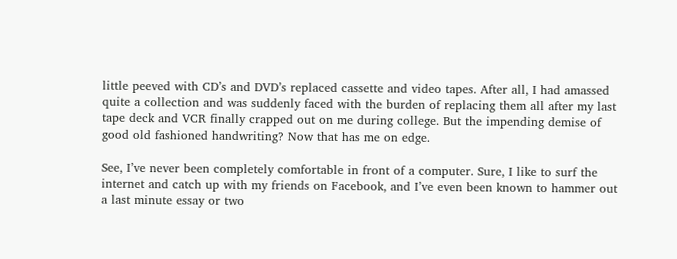little peeved with CD’s and DVD’s replaced cassette and video tapes. After all, I had amassed quite a collection and was suddenly faced with the burden of replacing them all after my last tape deck and VCR finally crapped out on me during college. But the impending demise of good old fashioned handwriting? Now that has me on edge.

See, I’ve never been completely comfortable in front of a computer. Sure, I like to surf the internet and catch up with my friends on Facebook, and I’ve even been known to hammer out a last minute essay or two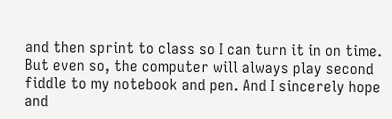and then sprint to class so I can turn it in on time. But even so, the computer will always play second fiddle to my notebook and pen. And I sincerely hope and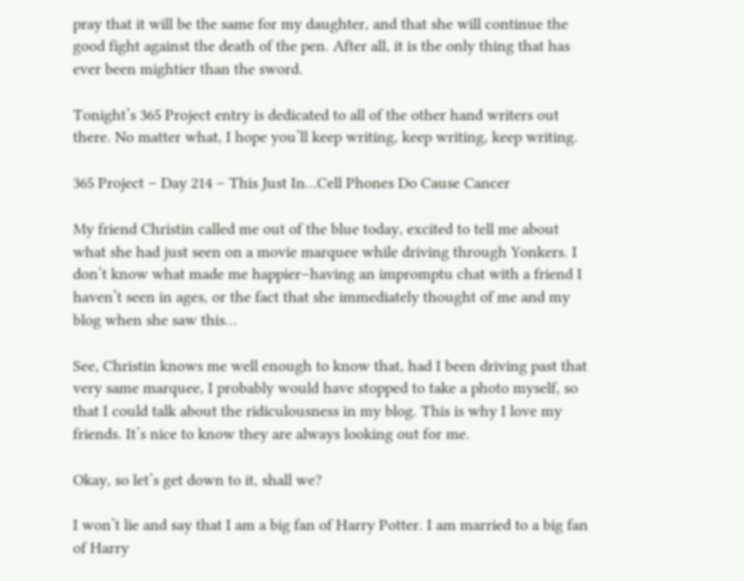pray that it will be the same for my daughter, and that she will continue the good fight against the death of the pen. After all, it is the only thing that has ever been mightier than the sword.

Tonight’s 365 Project entry is dedicated to all of the other hand writers out there. No matter what, I hope you’ll keep writing, keep writing, keep writing.

365 Project – Day 214 – This Just In…Cell Phones Do Cause Cancer

My friend Christin called me out of the blue today, excited to tell me about what she had just seen on a movie marquee while driving through Yonkers. I don’t know what made me happier–having an impromptu chat with a friend I haven’t seen in ages, or the fact that she immediately thought of me and my blog when she saw this…

See, Christin knows me well enough to know that, had I been driving past that very same marquee, I probably would have stopped to take a photo myself, so that I could talk about the ridiculousness in my blog. This is why I love my friends. It’s nice to know they are always looking out for me.

Okay, so let’s get down to it, shall we?

I won’t lie and say that I am a big fan of Harry Potter. I am married to a big fan of Harry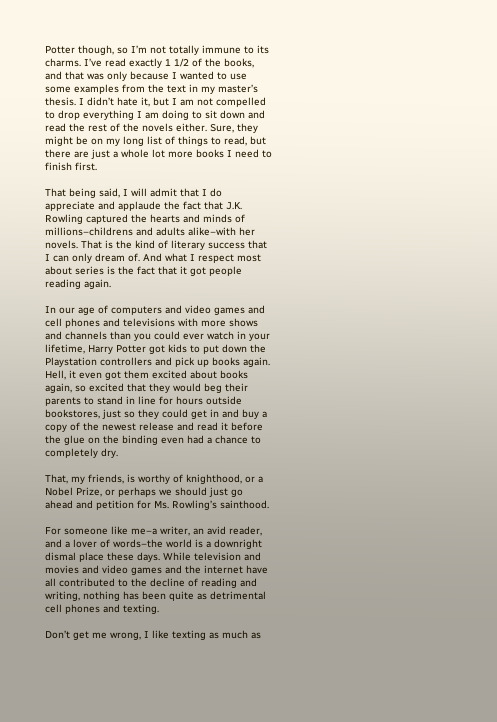Potter though, so I’m not totally immune to its charms. I’ve read exactly 1 1/2 of the books, and that was only because I wanted to use some examples from the text in my master’s thesis. I didn’t hate it, but I am not compelled to drop everything I am doing to sit down and read the rest of the novels either. Sure, they might be on my long list of things to read, but there are just a whole lot more books I need to finish first.

That being said, I will admit that I do appreciate and applaude the fact that J.K. Rowling captured the hearts and minds of millions–childrens and adults alike–with her novels. That is the kind of literary success that I can only dream of. And what I respect most about series is the fact that it got people reading again.

In our age of computers and video games and cell phones and televisions with more shows and channels than you could ever watch in your lifetime, Harry Potter got kids to put down the Playstation controllers and pick up books again. Hell, it even got them excited about books again, so excited that they would beg their parents to stand in line for hours outside bookstores, just so they could get in and buy a copy of the newest release and read it before the glue on the binding even had a chance to completely dry.

That, my friends, is worthy of knighthood, or a Nobel Prize, or perhaps we should just go ahead and petition for Ms. Rowling’s sainthood.

For someone like me–a writer, an avid reader, and a lover of words–the world is a downright dismal place these days. While television and movies and video games and the internet have all contributed to the decline of reading and writing, nothing has been quite as detrimental cell phones and texting.

Don’t get me wrong, I like texting as much as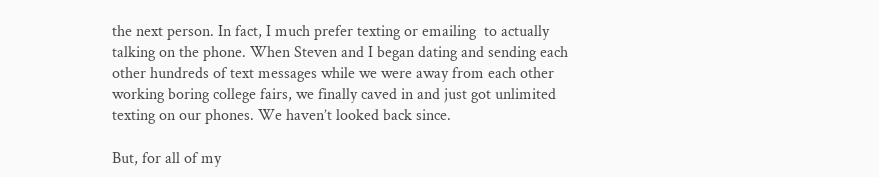the next person. In fact, I much prefer texting or emailing  to actually talking on the phone. When Steven and I began dating and sending each other hundreds of text messages while we were away from each other working boring college fairs, we finally caved in and just got unlimited texting on our phones. We haven’t looked back since.

But, for all of my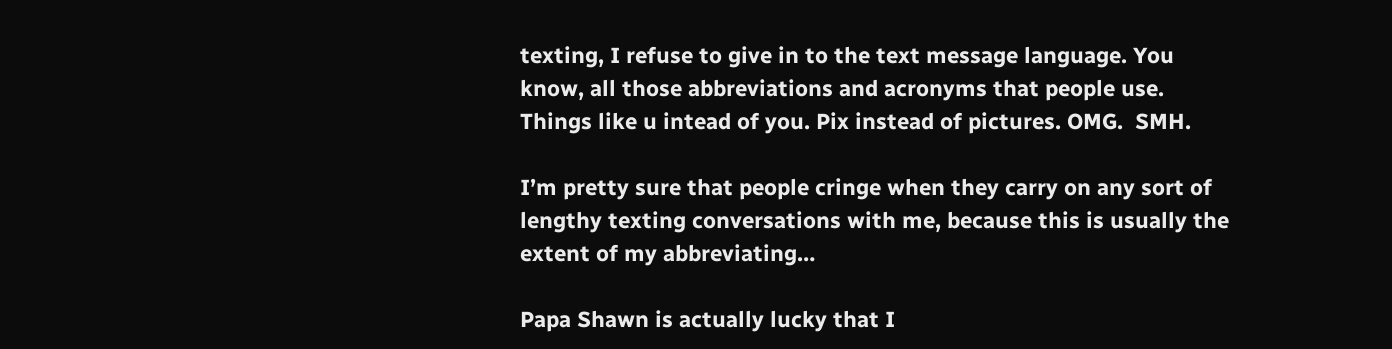texting, I refuse to give in to the text message language. You know, all those abbreviations and acronyms that people use. Things like u intead of you. Pix instead of pictures. OMG.  SMH.

I’m pretty sure that people cringe when they carry on any sort of lengthy texting conversations with me, because this is usually the extent of my abbreviating…

Papa Shawn is actually lucky that I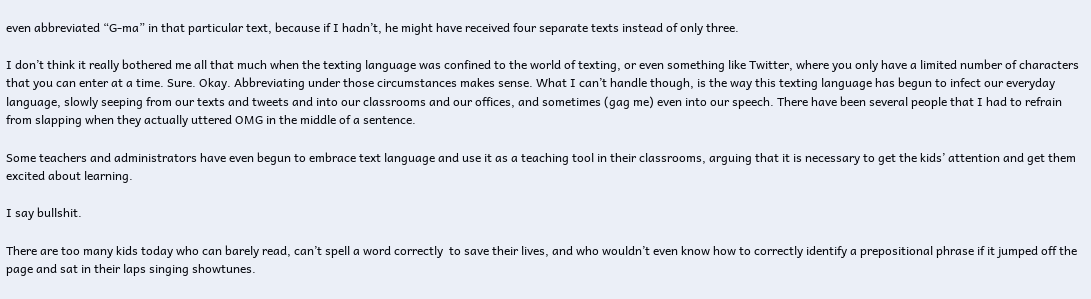even abbreviated “G-ma” in that particular text, because if I hadn’t, he might have received four separate texts instead of only three.

I don’t think it really bothered me all that much when the texting language was confined to the world of texting, or even something like Twitter, where you only have a limited number of characters that you can enter at a time. Sure. Okay. Abbreviating under those circumstances makes sense. What I can’t handle though, is the way this texting language has begun to infect our everyday language, slowly seeping from our texts and tweets and into our classrooms and our offices, and sometimes (gag me) even into our speech. There have been several people that I had to refrain from slapping when they actually uttered OMG in the middle of a sentence.

Some teachers and administrators have even begun to embrace text language and use it as a teaching tool in their classrooms, arguing that it is necessary to get the kids’ attention and get them excited about learning.

I say bullshit.

There are too many kids today who can barely read, can’t spell a word correctly  to save their lives, and who wouldn’t even know how to correctly identify a prepositional phrase if it jumped off the page and sat in their laps singing showtunes.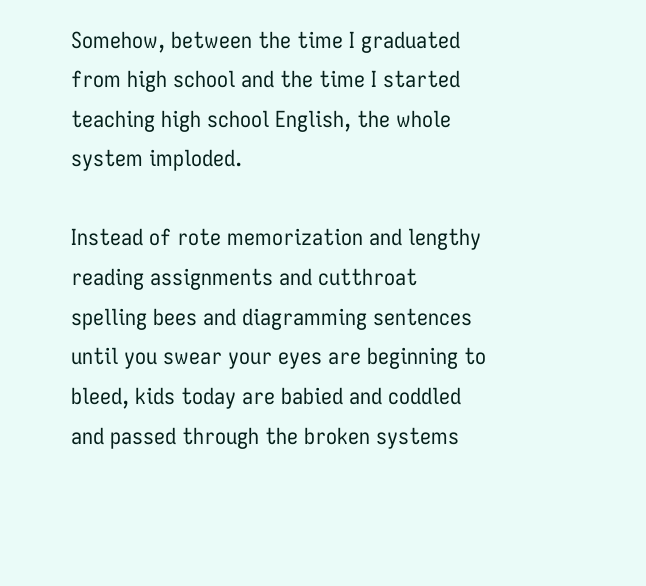Somehow, between the time I graduated from high school and the time I started teaching high school English, the whole system imploded.

Instead of rote memorization and lengthy reading assignments and cutthroat spelling bees and diagramming sentences until you swear your eyes are beginning to bleed, kids today are babied and coddled and passed through the broken systems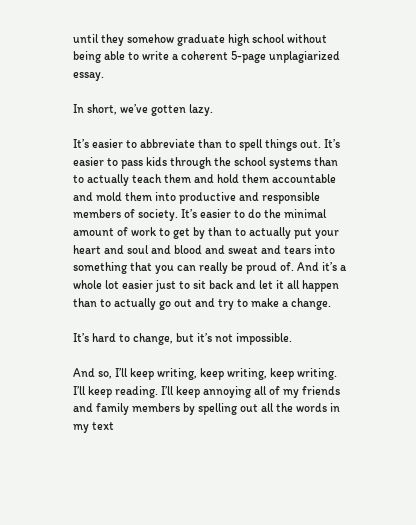until they somehow graduate high school without being able to write a coherent 5-page unplagiarized essay.

In short, we’ve gotten lazy.

It’s easier to abbreviate than to spell things out. It’s easier to pass kids through the school systems than to actually teach them and hold them accountable and mold them into productive and responsible members of society. It’s easier to do the minimal amount of work to get by than to actually put your heart and soul and blood and sweat and tears into something that you can really be proud of. And it’s a whole lot easier just to sit back and let it all happen than to actually go out and try to make a change.

It’s hard to change, but it’s not impossible.

And so, I’ll keep writing, keep writing, keep writing. I’ll keep reading. I’ll keep annoying all of my friends and family members by spelling out all the words in my text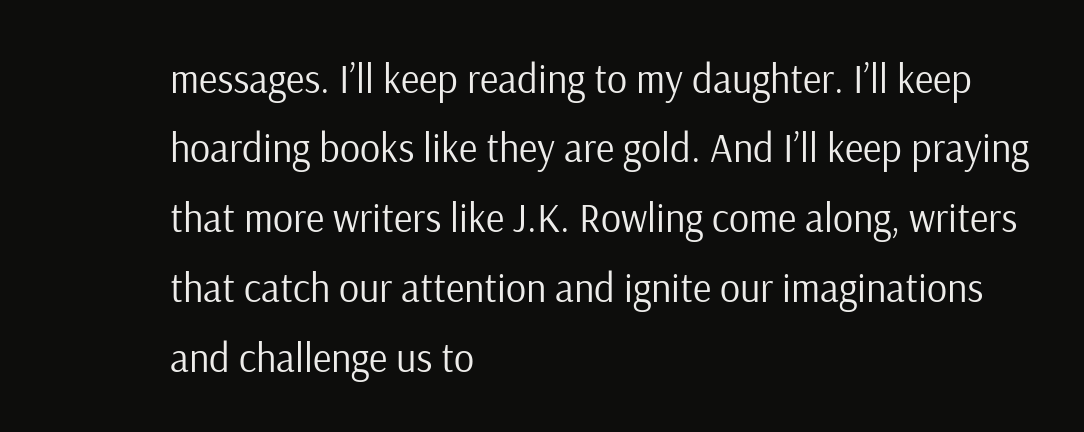messages. I’ll keep reading to my daughter. I’ll keep hoarding books like they are gold. And I’ll keep praying that more writers like J.K. Rowling come along, writers that catch our attention and ignite our imaginations and challenge us to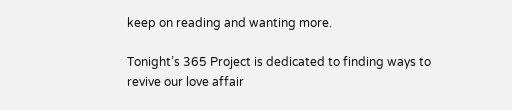keep on reading and wanting more.

Tonight’s 365 Project is dedicated to finding ways to revive our love affair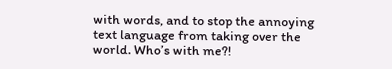with words, and to stop the annoying text language from taking over the world. Who’s with me?!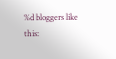%d bloggers like this: